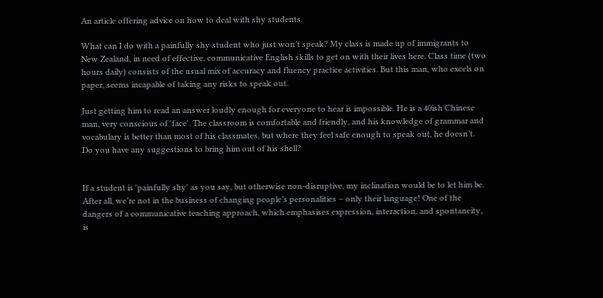An article offering advice on how to deal with shy students.

What can I do with a painfully shy student who just won’t speak? My class is made up of immigrants to New Zealand, in need of effective, communicative English skills to get on with their lives here. Class time (two hours daily) consists of the usual mix of accuracy and fluency practice activities. But this man, who excels on paper, seems incapable of taking any risks to speak out.

Just getting him to read an answer loudly enough for everyone to hear is impossible. He is a 40ish Chinese man, very conscious of 'face'. The classroom is comfortable and friendly, and his knowledge of grammar and vocabulary is better than most of his classmates, but where they feel safe enough to speak out, he doesn’t. Do you have any suggestions to bring him out of his shell?


If a student is 'painfully shy' as you say, but otherwise non-disruptive, my inclination would be to let him be. After all, we’re not in the business of changing people’s personalities – only their language! One of the dangers of a communicative teaching approach, which emphasises expression, interaction, and spontaneity, is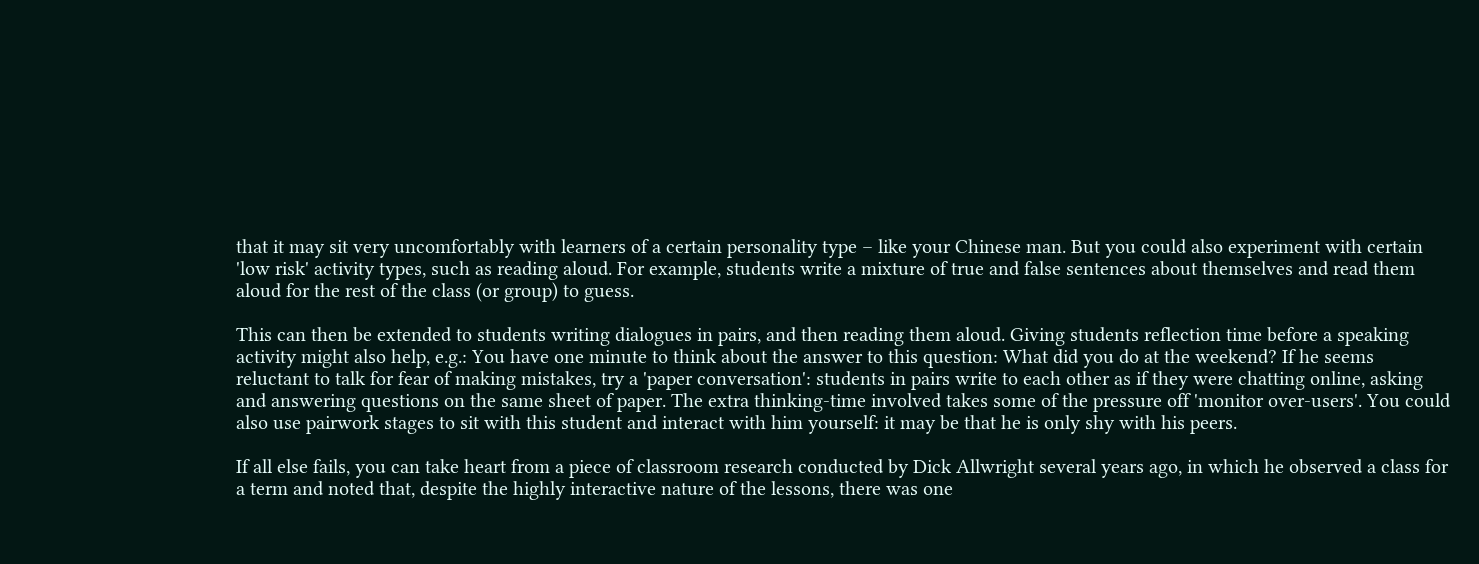that it may sit very uncomfortably with learners of a certain personality type – like your Chinese man. But you could also experiment with certain 'low risk' activity types, such as reading aloud. For example, students write a mixture of true and false sentences about themselves and read them aloud for the rest of the class (or group) to guess.

This can then be extended to students writing dialogues in pairs, and then reading them aloud. Giving students reflection time before a speaking activity might also help, e.g.: You have one minute to think about the answer to this question: What did you do at the weekend? If he seems reluctant to talk for fear of making mistakes, try a 'paper conversation': students in pairs write to each other as if they were chatting online, asking and answering questions on the same sheet of paper. The extra thinking-time involved takes some of the pressure off 'monitor over-users'. You could also use pairwork stages to sit with this student and interact with him yourself: it may be that he is only shy with his peers.

If all else fails, you can take heart from a piece of classroom research conducted by Dick Allwright several years ago, in which he observed a class for a term and noted that, despite the highly interactive nature of the lessons, there was one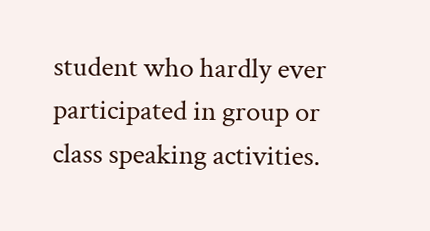student who hardly ever participated in group or class speaking activities.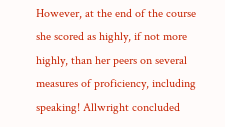However, at the end of the course she scored as highly, if not more highly, than her peers on several measures of proficiency, including speaking! Allwright concluded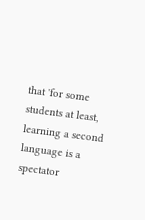that 'for some students at least, learning a second language is a spectator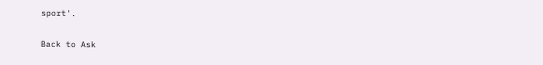sport'.

Back to Ask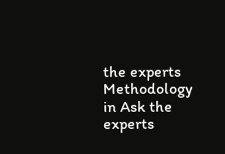the experts Methodology in Ask the experts